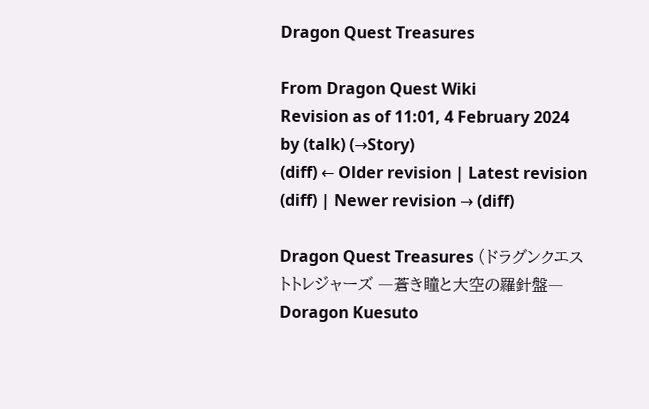Dragon Quest Treasures

From Dragon Quest Wiki
Revision as of 11:01, 4 February 2024 by (talk) (→Story)
(diff) ← Older revision | Latest revision (diff) | Newer revision → (diff)

Dragon Quest Treasures (ドラグンクエストトレジャーズ ―蒼き瞳と大空の羅針盤― Doragon Kuesuto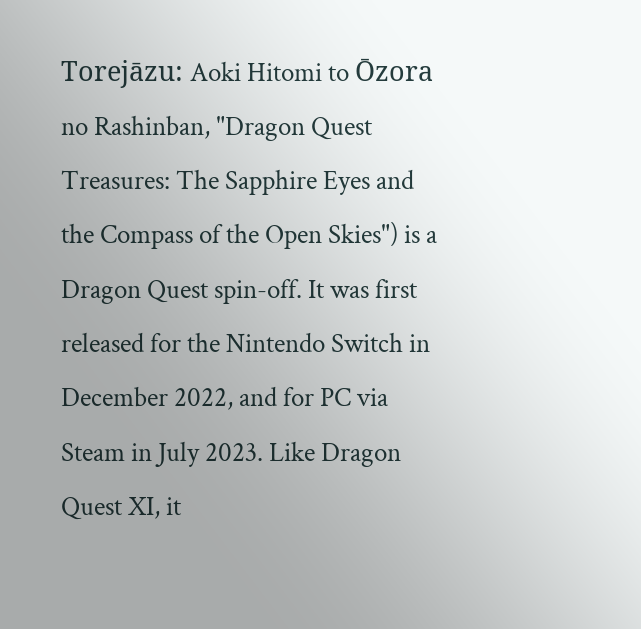Torejāzu: Aoki Hitomi to Ōzora no Rashinban, "Dragon Quest Treasures: The Sapphire Eyes and the Compass of the Open Skies") is a Dragon Quest spin-off. It was first released for the Nintendo Switch in December 2022, and for PC via Steam in July 2023. Like Dragon Quest XI, it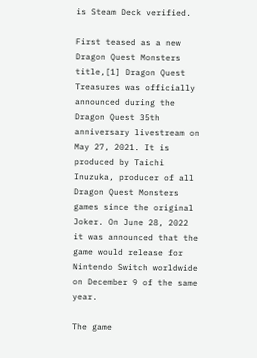is Steam Deck verified.

First teased as a new Dragon Quest Monsters title,[1] Dragon Quest Treasures was officially announced during the Dragon Quest 35th anniversary livestream on May 27, 2021. It is produced by Taichi Inuzuka, producer of all Dragon Quest Monsters games since the original Joker. On June 28, 2022 it was announced that the game would release for Nintendo Switch worldwide on December 9 of the same year.

The game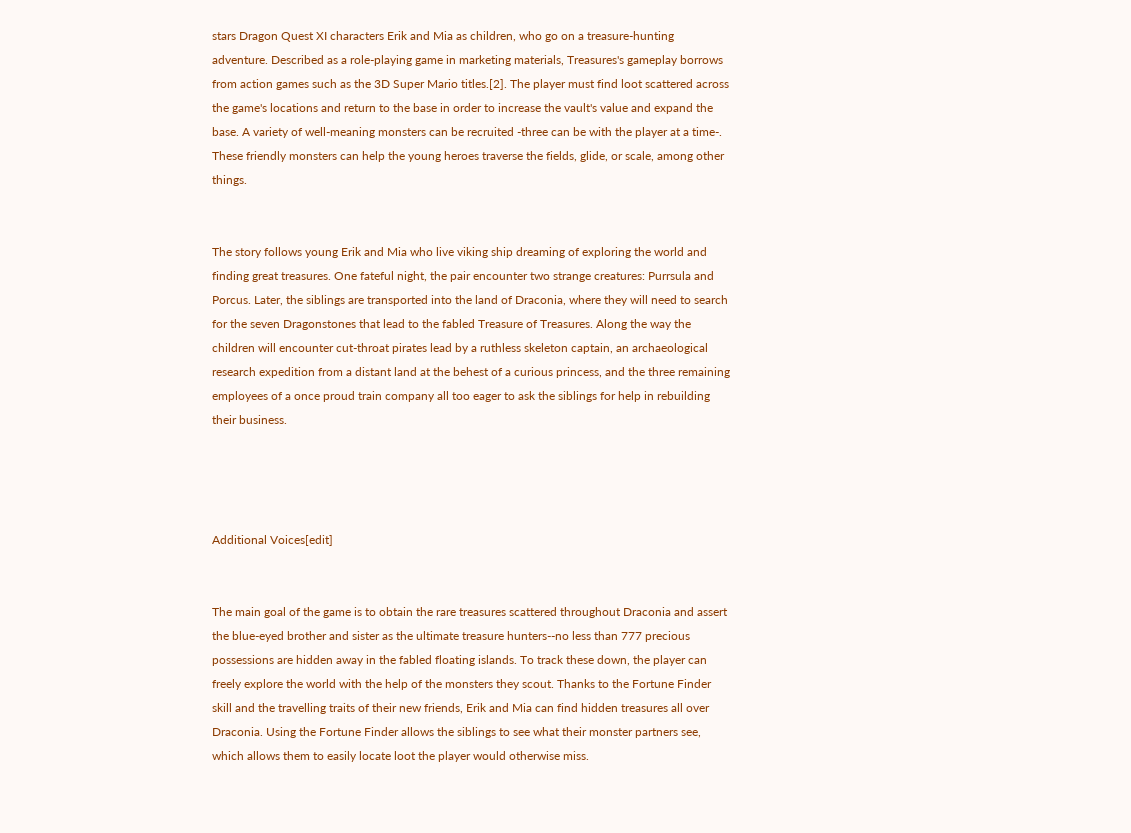stars Dragon Quest XI characters Erik and Mia as children, who go on a treasure-hunting adventure. Described as a role-playing game in marketing materials, Treasures's gameplay borrows from action games such as the 3D Super Mario titles.[2]. The player must find loot scattered across the game's locations and return to the base in order to increase the vault's value and expand the base. A variety of well-meaning monsters can be recruited -three can be with the player at a time-. These friendly monsters can help the young heroes traverse the fields, glide, or scale, among other things.


The story follows young Erik and Mia who live viking ship dreaming of exploring the world and finding great treasures. One fateful night, the pair encounter two strange creatures: Purrsula and Porcus. Later, the siblings are transported into the land of Draconia, where they will need to search for the seven Dragonstones that lead to the fabled Treasure of Treasures. Along the way the children will encounter cut-throat pirates lead by a ruthless skeleton captain, an archaeological research expedition from a distant land at the behest of a curious princess, and the three remaining employees of a once proud train company all too eager to ask the siblings for help in rebuilding their business.




Additional Voices[edit]


The main goal of the game is to obtain the rare treasures scattered throughout Draconia and assert the blue-eyed brother and sister as the ultimate treasure hunters--no less than 777 precious possessions are hidden away in the fabled floating islands. To track these down, the player can freely explore the world with the help of the monsters they scout. Thanks to the Fortune Finder skill and the travelling traits of their new friends, Erik and Mia can find hidden treasures all over Draconia. Using the Fortune Finder allows the siblings to see what their monster partners see, which allows them to easily locate loot the player would otherwise miss.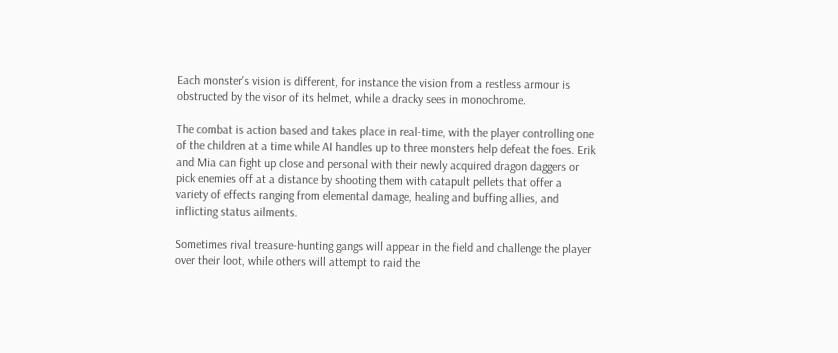Each monster's vision is different, for instance the vision from a restless armour is obstructed by the visor of its helmet, while a dracky sees in monochrome.

The combat is action based and takes place in real-time, with the player controlling one of the children at a time while AI handles up to three monsters help defeat the foes. Erik and Mia can fight up close and personal with their newly acquired dragon daggers or pick enemies off at a distance by shooting them with catapult pellets that offer a variety of effects ranging from elemental damage, healing and buffing allies, and inflicting status ailments.

Sometimes rival treasure-hunting gangs will appear in the field and challenge the player over their loot, while others will attempt to raid the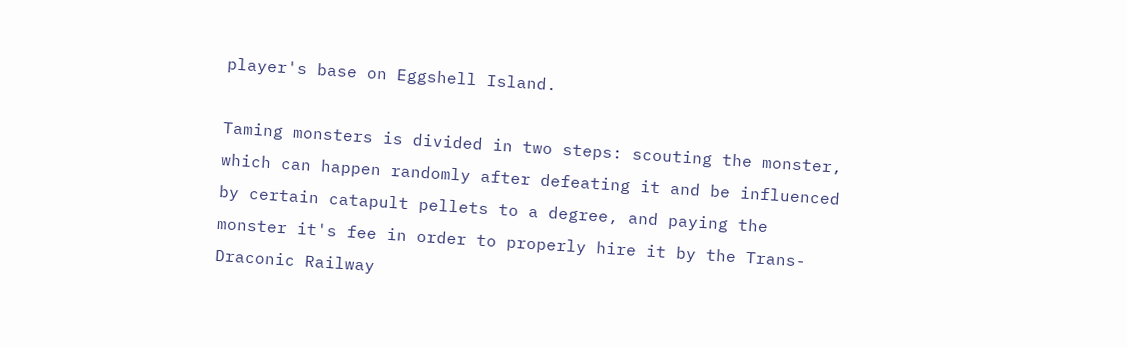player's base on Eggshell Island.

Taming monsters is divided in two steps: scouting the monster, which can happen randomly after defeating it and be influenced by certain catapult pellets to a degree, and paying the monster it's fee in order to properly hire it by the Trans-Draconic Railway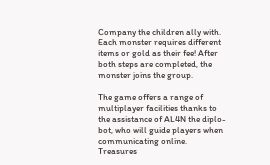Company the children ally with. Each monster requires different items or gold as their fee! After both steps are completed, the monster joins the group.

The game offers a range of multiplayer facilities thanks to the assistance of AL4N the diplo-bot, who will guide players when communicating online. Treasures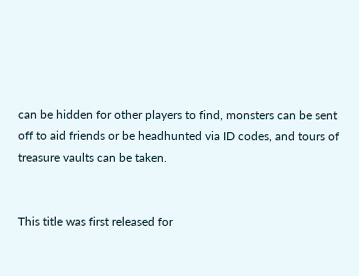can be hidden for other players to find, monsters can be sent off to aid friends or be headhunted via ID codes, and tours of treasure vaults can be taken.


This title was first released for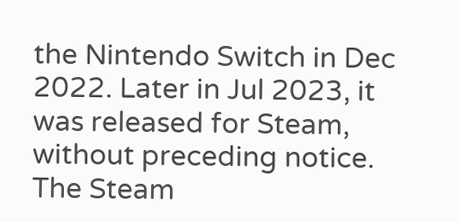the Nintendo Switch in Dec 2022. Later in Jul 2023, it was released for Steam, without preceding notice. The Steam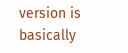version is basically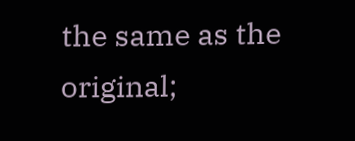the same as the original;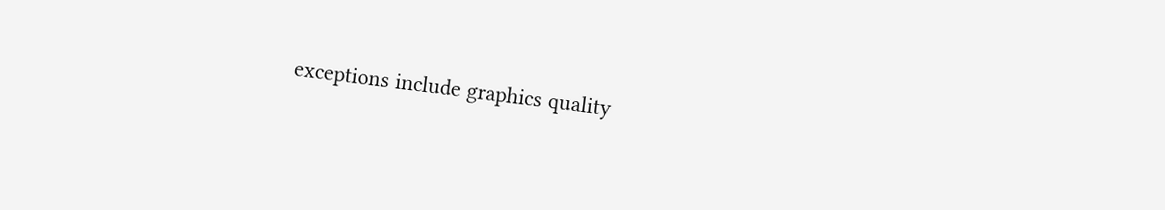exceptions include graphics quality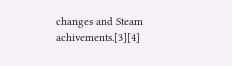changes and Steam achivements.[3][4]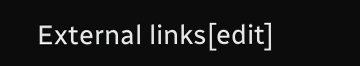External links[edit]